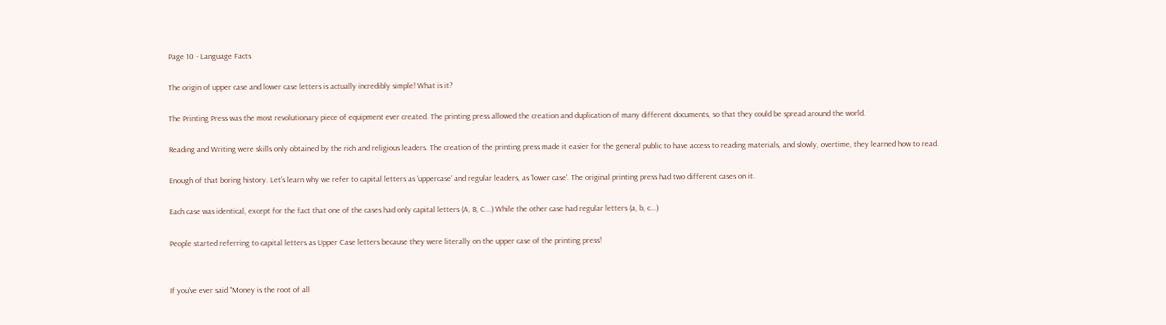Page 10 - Language Facts

The origin of upper case and lower case letters is actually incredibly simple! What is it?

The Printing Press was the most revolutionary piece of equipment ever created. The printing press allowed the creation and duplication of many different documents, so that they could be spread around the world.

Reading and Writing were skills only obtained by the rich and religious leaders. The creation of the printing press made it easier for the general public to have access to reading materials, and slowly, overtime, they learned how to read.

Enough of that boring history. Let's learn why we refer to capital letters as 'uppercase' and regular leaders, as 'lower case'. The original printing press had two different cases on it.

Each case was identical, except for the fact that one of the cases had only capital letters (A, B, C...) While the other case had regular letters (a, b, c...)

People started referring to capital letters as Upper Case letters because they were literally on the upper case of the printing press!


If you've ever said "Money is the root of all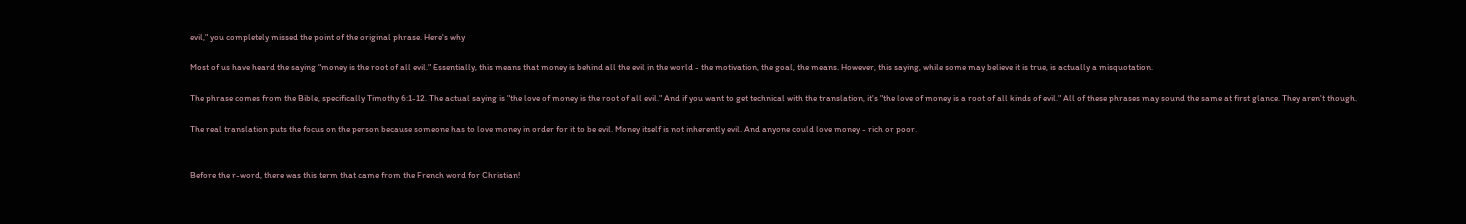evil," you completely missed the point of the original phrase. Here's why

Most of us have heard the saying "money is the root of all evil." Essentially, this means that money is behind all the evil in the world - the motivation, the goal, the means. However, this saying, while some may believe it is true, is actually a misquotation.

The phrase comes from the Bible, specifically Timothy 6:1-12. The actual saying is "the love of money is the root of all evil." And if you want to get technical with the translation, it's "the love of money is a root of all kinds of evil." All of these phrases may sound the same at first glance. They aren't though.

The real translation puts the focus on the person because someone has to love money in order for it to be evil. Money itself is not inherently evil. And anyone could love money - rich or poor.


Before the r-word, there was this term that came from the French word for Christian!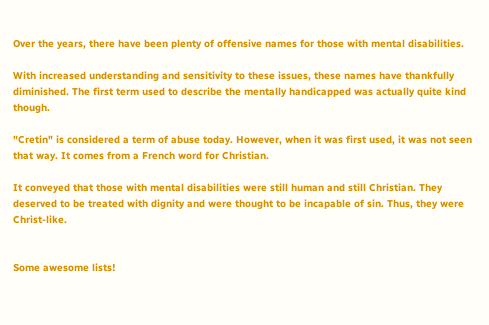Over the years, there have been plenty of offensive names for those with mental disabilities.

With increased understanding and sensitivity to these issues, these names have thankfully diminished. The first term used to describe the mentally handicapped was actually quite kind though.

"Cretin" is considered a term of abuse today. However, when it was first used, it was not seen that way. It comes from a French word for Christian.

It conveyed that those with mental disabilities were still human and still Christian. They deserved to be treated with dignity and were thought to be incapable of sin. Thus, they were Christ-like.


Some awesome lists!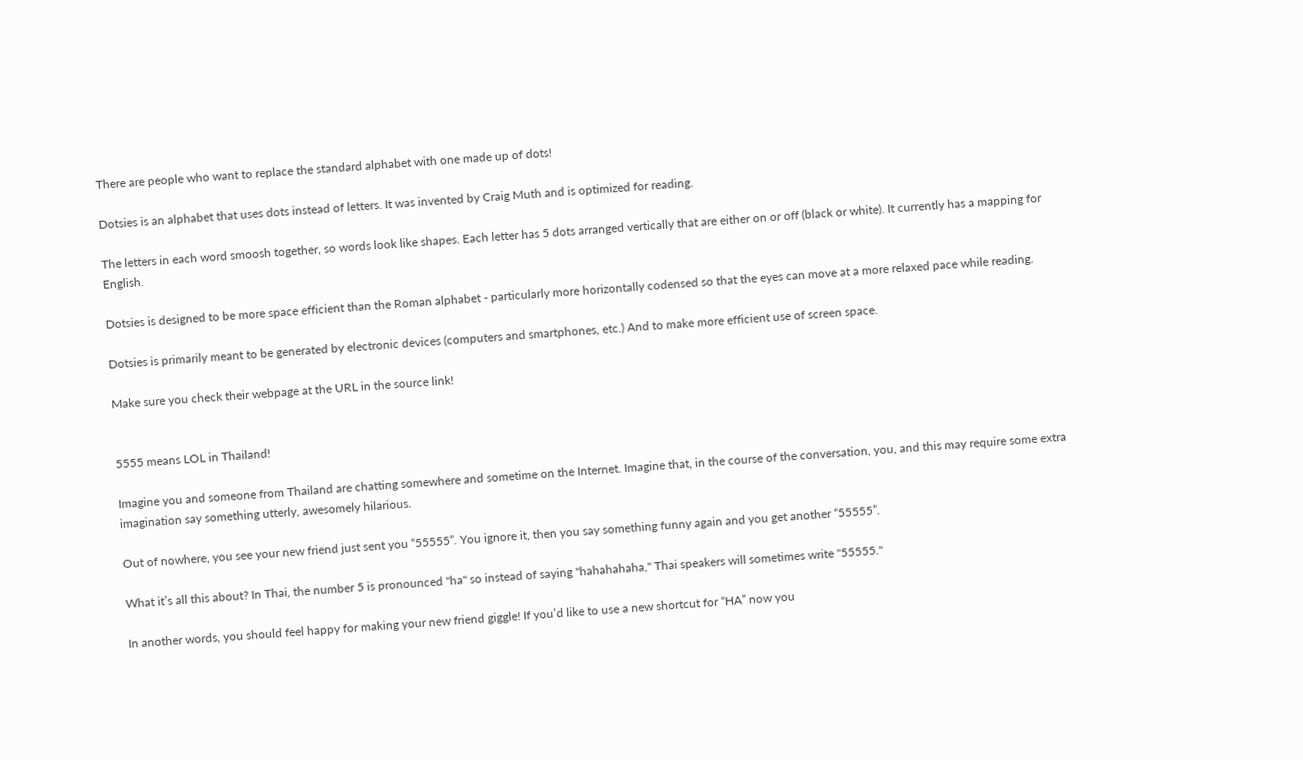There are people who want to replace the standard alphabet with one made up of dots!

Dotsies is an alphabet that uses dots instead of letters. It was invented by Craig Muth and is optimized for reading.

The letters in each word smoosh together, so words look like shapes. Each letter has 5 dots arranged vertically that are either on or off (black or white). It currently has a mapping for English.

Dotsies is designed to be more space efficient than the Roman alphabet - particularly more horizontally codensed so that the eyes can move at a more relaxed pace while reading.

Dotsies is primarily meant to be generated by electronic devices (computers and smartphones, etc.) And to make more efficient use of screen space.

Make sure you check their webpage at the URL in the source link!


5555 means LOL in Thailand!

Imagine you and someone from Thailand are chatting somewhere and sometime on the Internet. Imagine that, in the course of the conversation, you, and this may require some extra imagination say something utterly, awesomely hilarious.

Out of nowhere, you see your new friend just sent you “55555”. You ignore it, then you say something funny again and you get another “55555”.

What it’s all this about? In Thai, the number 5 is pronounced "ha" so instead of saying "hahahahaha," Thai speakers will sometimes write "55555."

In another words, you should feel happy for making your new friend giggle! If you’d like to use a new shortcut for “HA” now you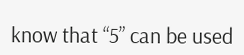know that “5” can be used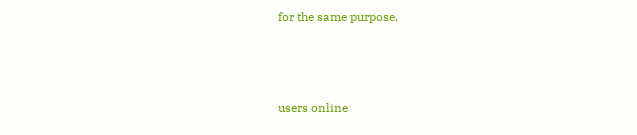for the same purpose.



users online